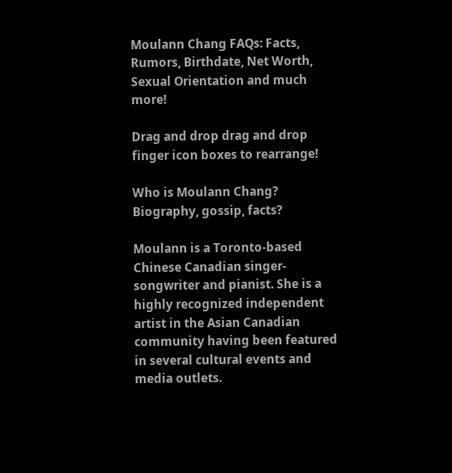Moulann Chang FAQs: Facts, Rumors, Birthdate, Net Worth, Sexual Orientation and much more!

Drag and drop drag and drop finger icon boxes to rearrange!

Who is Moulann Chang? Biography, gossip, facts?

Moulann is a Toronto-based Chinese Canadian singer-songwriter and pianist. She is a highly recognized independent artist in the Asian Canadian community having been featured in several cultural events and media outlets.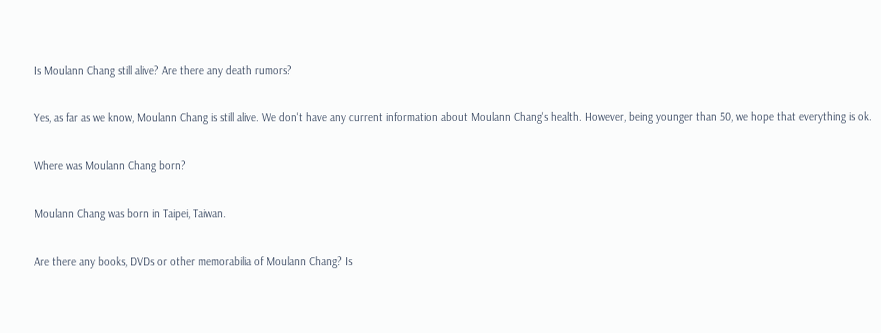Is Moulann Chang still alive? Are there any death rumors?

Yes, as far as we know, Moulann Chang is still alive. We don't have any current information about Moulann Chang's health. However, being younger than 50, we hope that everything is ok.

Where was Moulann Chang born?

Moulann Chang was born in Taipei, Taiwan.

Are there any books, DVDs or other memorabilia of Moulann Chang? Is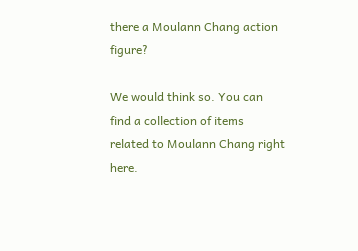there a Moulann Chang action figure?

We would think so. You can find a collection of items related to Moulann Chang right here.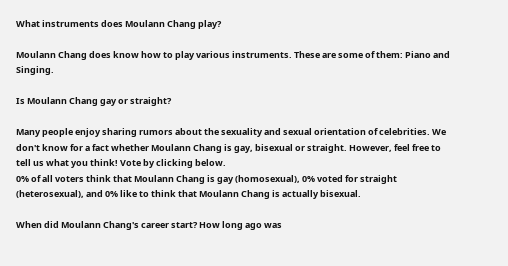What instruments does Moulann Chang play?

Moulann Chang does know how to play various instruments. These are some of them: Piano and Singing.

Is Moulann Chang gay or straight?

Many people enjoy sharing rumors about the sexuality and sexual orientation of celebrities. We don't know for a fact whether Moulann Chang is gay, bisexual or straight. However, feel free to tell us what you think! Vote by clicking below.
0% of all voters think that Moulann Chang is gay (homosexual), 0% voted for straight (heterosexual), and 0% like to think that Moulann Chang is actually bisexual.

When did Moulann Chang's career start? How long ago was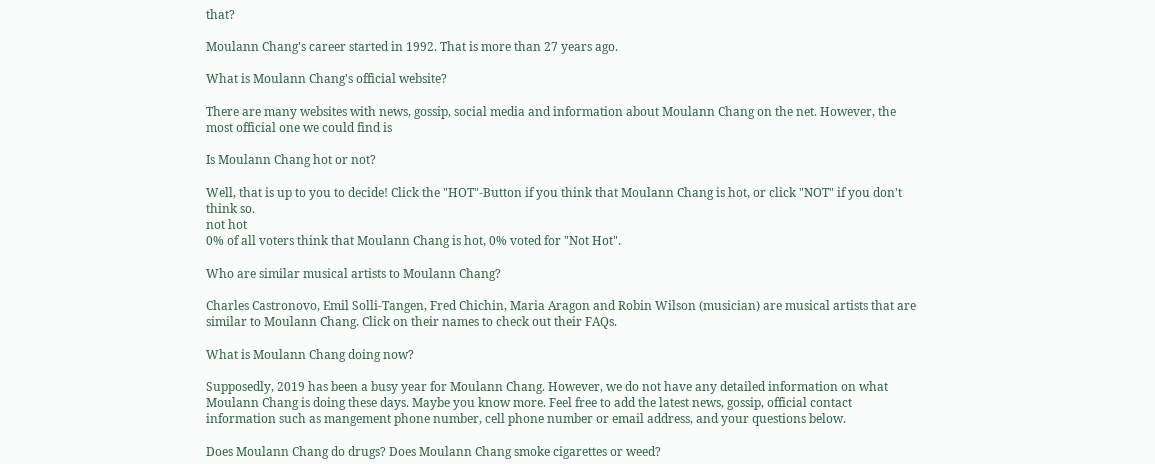that?

Moulann Chang's career started in 1992. That is more than 27 years ago.

What is Moulann Chang's official website?

There are many websites with news, gossip, social media and information about Moulann Chang on the net. However, the most official one we could find is

Is Moulann Chang hot or not?

Well, that is up to you to decide! Click the "HOT"-Button if you think that Moulann Chang is hot, or click "NOT" if you don't think so.
not hot
0% of all voters think that Moulann Chang is hot, 0% voted for "Not Hot".

Who are similar musical artists to Moulann Chang?

Charles Castronovo, Emil Solli-Tangen, Fred Chichin, Maria Aragon and Robin Wilson (musician) are musical artists that are similar to Moulann Chang. Click on their names to check out their FAQs.

What is Moulann Chang doing now?

Supposedly, 2019 has been a busy year for Moulann Chang. However, we do not have any detailed information on what Moulann Chang is doing these days. Maybe you know more. Feel free to add the latest news, gossip, official contact information such as mangement phone number, cell phone number or email address, and your questions below.

Does Moulann Chang do drugs? Does Moulann Chang smoke cigarettes or weed?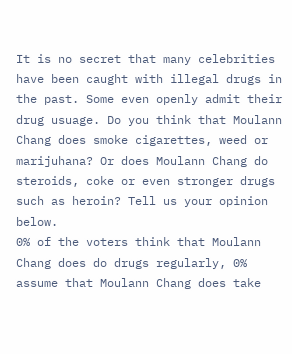It is no secret that many celebrities have been caught with illegal drugs in the past. Some even openly admit their drug usuage. Do you think that Moulann Chang does smoke cigarettes, weed or marijuhana? Or does Moulann Chang do steroids, coke or even stronger drugs such as heroin? Tell us your opinion below.
0% of the voters think that Moulann Chang does do drugs regularly, 0% assume that Moulann Chang does take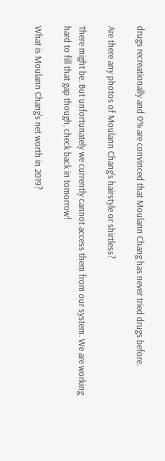drugs recreationally and 0% are convinced that Moulann Chang has never tried drugs before.

Are there any photos of Moulann Chang's hairstyle or shirtless?

There might be. But unfortunately we currently cannot access them from our system. We are working hard to fill that gap though, check back in tomorrow!

What is Moulann Chang's net worth in 2019?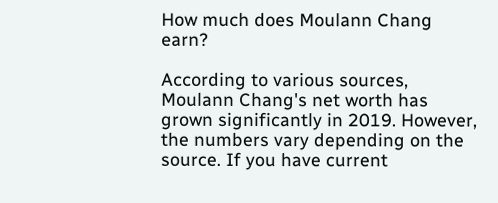How much does Moulann Chang earn?

According to various sources, Moulann Chang's net worth has grown significantly in 2019. However, the numbers vary depending on the source. If you have current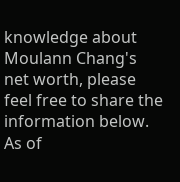knowledge about Moulann Chang's net worth, please feel free to share the information below.
As of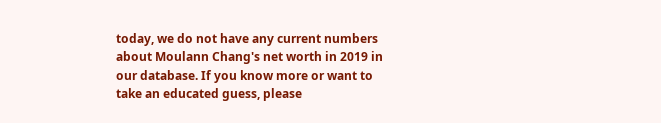today, we do not have any current numbers about Moulann Chang's net worth in 2019 in our database. If you know more or want to take an educated guess, please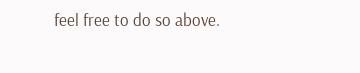feel free to do so above.